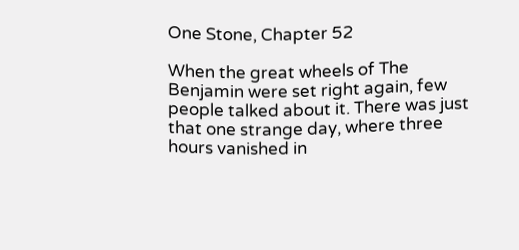One Stone, Chapter 52

When the great wheels of The Benjamin were set right again, few people talked about it. There was just that one strange day, where three hours vanished in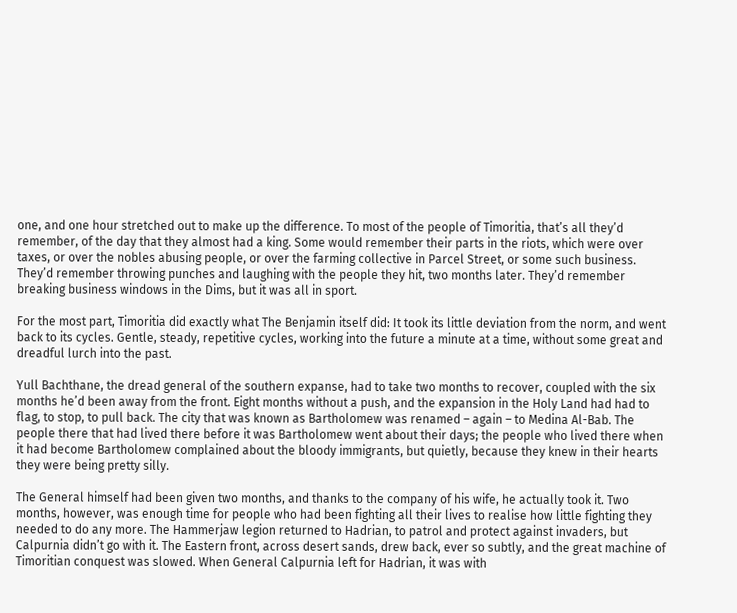one, and one hour stretched out to make up the difference. To most of the people of Timoritia, that’s all they’d remember, of the day that they almost had a king. Some would remember their parts in the riots, which were over taxes, or over the nobles abusing people, or over the farming collective in Parcel Street, or some such business. They’d remember throwing punches and laughing with the people they hit, two months later. They’d remember breaking business windows in the Dims, but it was all in sport.

For the most part, Timoritia did exactly what The Benjamin itself did: It took its little deviation from the norm, and went back to its cycles. Gentle, steady, repetitive cycles, working into the future a minute at a time, without some great and dreadful lurch into the past.

Yull Bachthane, the dread general of the southern expanse, had to take two months to recover, coupled with the six months he’d been away from the front. Eight months without a push, and the expansion in the Holy Land had had to flag, to stop, to pull back. The city that was known as Bartholomew was renamed – again – to Medina Al-Bab. The people there that had lived there before it was Bartholomew went about their days; the people who lived there when it had become Bartholomew complained about the bloody immigrants, but quietly, because they knew in their hearts they were being pretty silly.

The General himself had been given two months, and thanks to the company of his wife, he actually took it. Two months, however, was enough time for people who had been fighting all their lives to realise how little fighting they needed to do any more. The Hammerjaw legion returned to Hadrian, to patrol and protect against invaders, but Calpurnia didn’t go with it. The Eastern front, across desert sands, drew back, ever so subtly, and the great machine of Timoritian conquest was slowed. When General Calpurnia left for Hadrian, it was with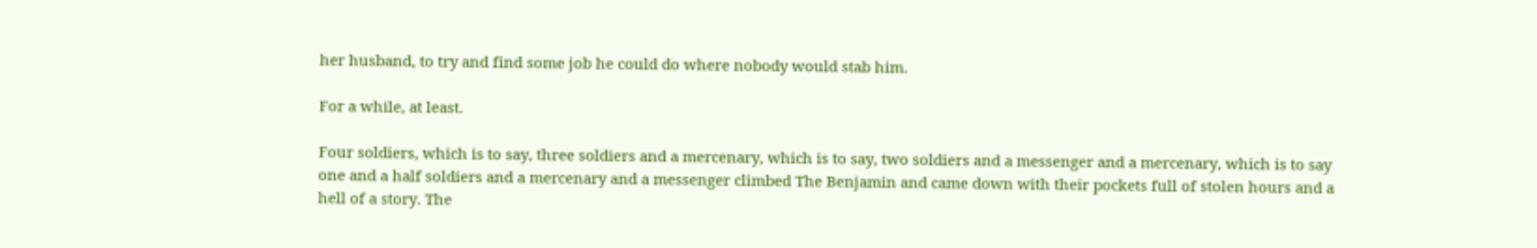her husband, to try and find some job he could do where nobody would stab him.

For a while, at least.

Four soldiers, which is to say, three soldiers and a mercenary, which is to say, two soldiers and a messenger and a mercenary, which is to say one and a half soldiers and a mercenary and a messenger climbed The Benjamin and came down with their pockets full of stolen hours and a hell of a story. The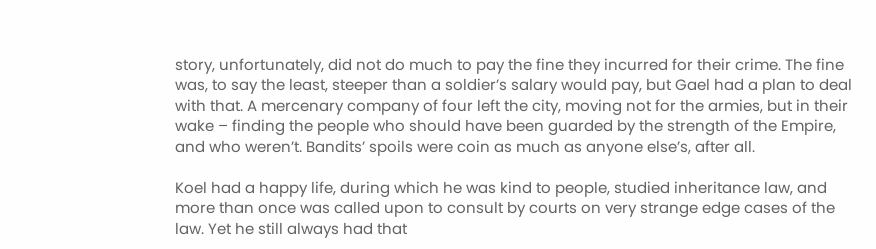story, unfortunately, did not do much to pay the fine they incurred for their crime. The fine was, to say the least, steeper than a soldier’s salary would pay, but Gael had a plan to deal with that. A mercenary company of four left the city, moving not for the armies, but in their wake – finding the people who should have been guarded by the strength of the Empire, and who weren’t. Bandits’ spoils were coin as much as anyone else’s, after all.

Koel had a happy life, during which he was kind to people, studied inheritance law, and more than once was called upon to consult by courts on very strange edge cases of the law. Yet he still always had that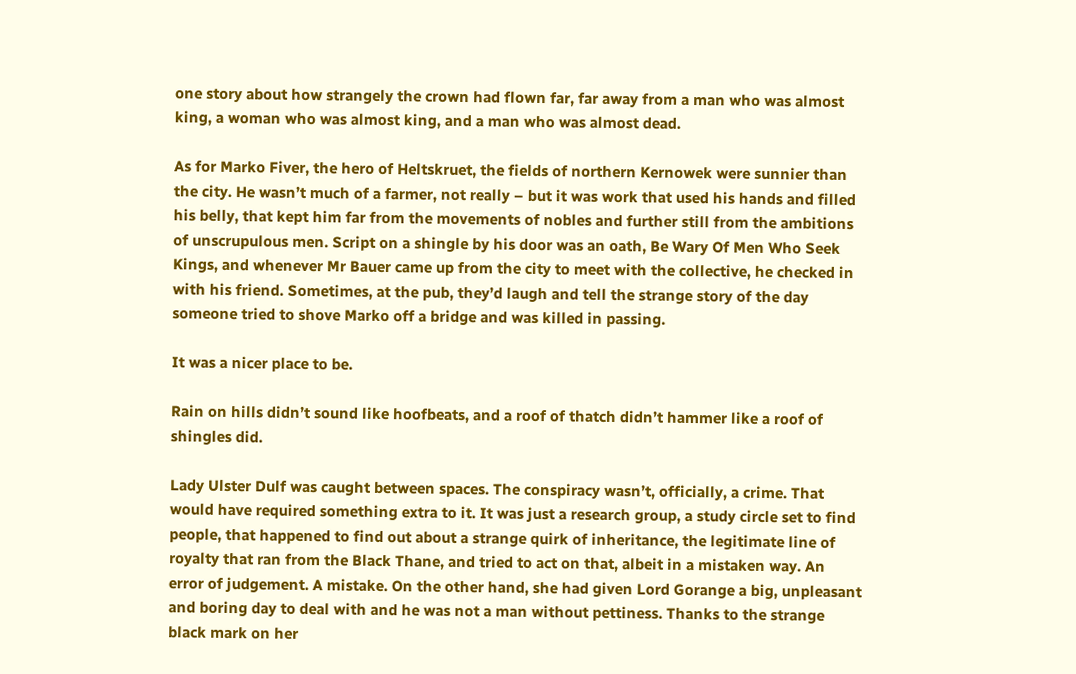one story about how strangely the crown had flown far, far away from a man who was almost king, a woman who was almost king, and a man who was almost dead.

As for Marko Fiver, the hero of Heltskruet, the fields of northern Kernowek were sunnier than the city. He wasn’t much of a farmer, not really – but it was work that used his hands and filled his belly, that kept him far from the movements of nobles and further still from the ambitions of unscrupulous men. Script on a shingle by his door was an oath, Be Wary Of Men Who Seek Kings, and whenever Mr Bauer came up from the city to meet with the collective, he checked in with his friend. Sometimes, at the pub, they’d laugh and tell the strange story of the day someone tried to shove Marko off a bridge and was killed in passing.

It was a nicer place to be.

Rain on hills didn’t sound like hoofbeats, and a roof of thatch didn’t hammer like a roof of shingles did.

Lady Ulster Dulf was caught between spaces. The conspiracy wasn’t, officially, a crime. That would have required something extra to it. It was just a research group, a study circle set to find people, that happened to find out about a strange quirk of inheritance, the legitimate line of royalty that ran from the Black Thane, and tried to act on that, albeit in a mistaken way. An error of judgement. A mistake. On the other hand, she had given Lord Gorange a big, unpleasant and boring day to deal with and he was not a man without pettiness. Thanks to the strange black mark on her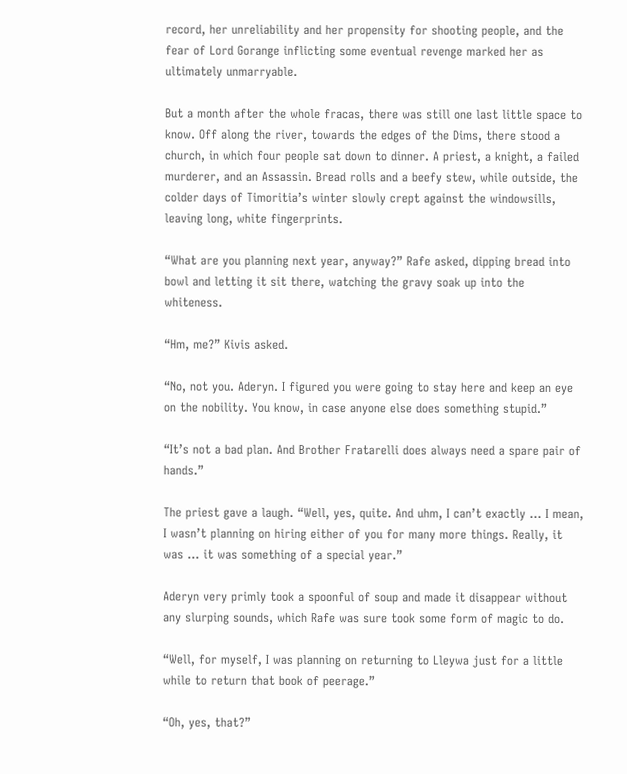record, her unreliability and her propensity for shooting people, and the fear of Lord Gorange inflicting some eventual revenge marked her as ultimately unmarryable.

But a month after the whole fracas, there was still one last little space to know. Off along the river, towards the edges of the Dims, there stood a church, in which four people sat down to dinner. A priest, a knight, a failed murderer, and an Assassin. Bread rolls and a beefy stew, while outside, the colder days of Timoritia’s winter slowly crept against the windowsills, leaving long, white fingerprints.

“What are you planning next year, anyway?” Rafe asked, dipping bread into bowl and letting it sit there, watching the gravy soak up into the whiteness.

“Hm, me?” Kivis asked.

“No, not you. Aderyn. I figured you were going to stay here and keep an eye on the nobility. You know, in case anyone else does something stupid.”

“It’s not a bad plan. And Brother Fratarelli does always need a spare pair of hands.”

The priest gave a laugh. “Well, yes, quite. And uhm, I can’t exactly … I mean, I wasn’t planning on hiring either of you for many more things. Really, it was … it was something of a special year.”

Aderyn very primly took a spoonful of soup and made it disappear without any slurping sounds, which Rafe was sure took some form of magic to do.

“Well, for myself, I was planning on returning to Lleywa just for a little while to return that book of peerage.”

“Oh, yes, that?”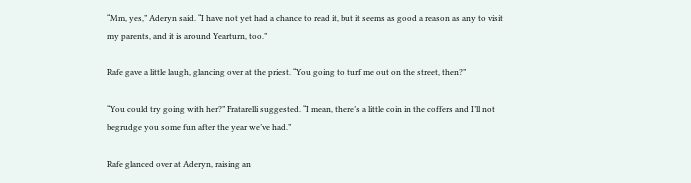“Mm, yes,” Aderyn said. “I have not yet had a chance to read it, but it seems as good a reason as any to visit my parents, and it is around Yearturn, too.”

Rafe gave a little laugh, glancing over at the priest. “You going to turf me out on the street, then?”

“You could try going with her?” Fratarelli suggested. “I mean, there’s a little coin in the coffers and I’ll not begrudge you some fun after the year we’ve had.”

Rafe glanced over at Aderyn, raising an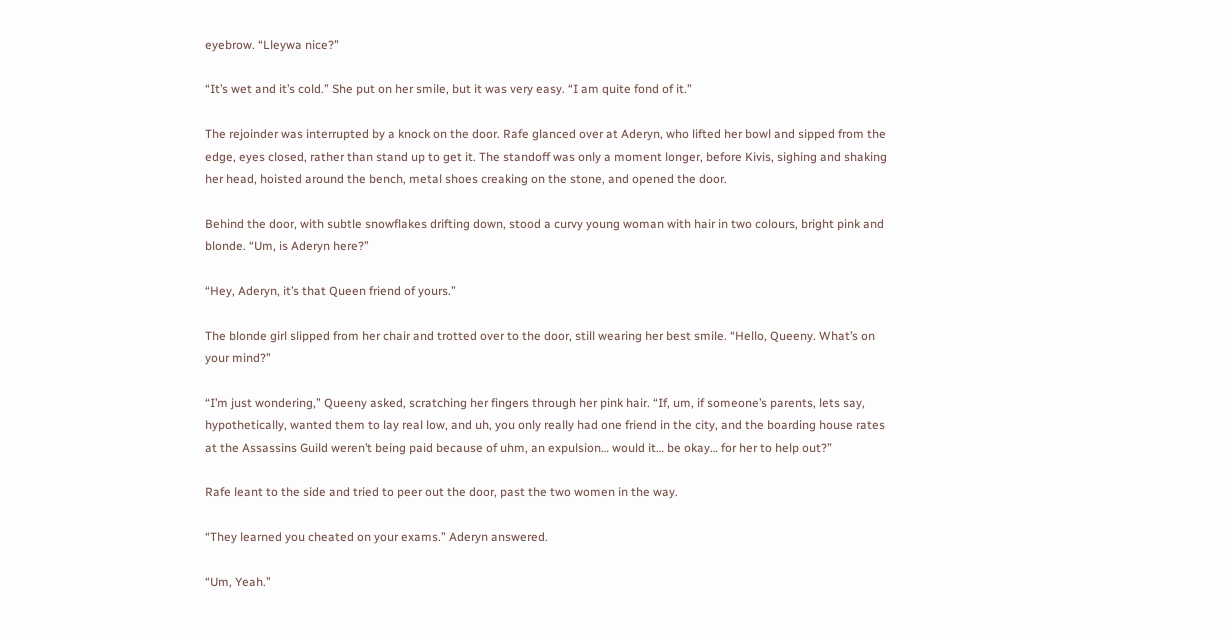eyebrow. “Lleywa nice?”

“It’s wet and it’s cold.” She put on her smile, but it was very easy. “I am quite fond of it.”

The rejoinder was interrupted by a knock on the door. Rafe glanced over at Aderyn, who lifted her bowl and sipped from the edge, eyes closed, rather than stand up to get it. The standoff was only a moment longer, before Kivis, sighing and shaking her head, hoisted around the bench, metal shoes creaking on the stone, and opened the door.

Behind the door, with subtle snowflakes drifting down, stood a curvy young woman with hair in two colours, bright pink and blonde. “Um, is Aderyn here?”

“Hey, Aderyn, it’s that Queen friend of yours.”

The blonde girl slipped from her chair and trotted over to the door, still wearing her best smile. “Hello, Queeny. What’s on your mind?”

“I’m just wondering,” Queeny asked, scratching her fingers through her pink hair. “If, um, if someone’s parents, lets say, hypothetically, wanted them to lay real low, and uh, you only really had one friend in the city, and the boarding house rates at the Assassins Guild weren’t being paid because of uhm, an expulsion… would it… be okay… for her to help out?”

Rafe leant to the side and tried to peer out the door, past the two women in the way.

“They learned you cheated on your exams.” Aderyn answered.

“Um, Yeah.”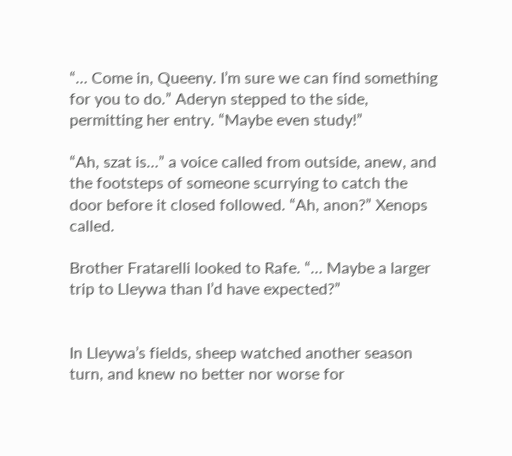“… Come in, Queeny. I’m sure we can find something for you to do.” Aderyn stepped to the side, permitting her entry. “Maybe even study!”

“Ah, szat is…” a voice called from outside, anew, and the footsteps of someone scurrying to catch the door before it closed followed. “Ah, anon?” Xenops called.

Brother Fratarelli looked to Rafe. “… Maybe a larger trip to Lleywa than I’d have expected?”


In Lleywa’s fields, sheep watched another season turn, and knew no better nor worse for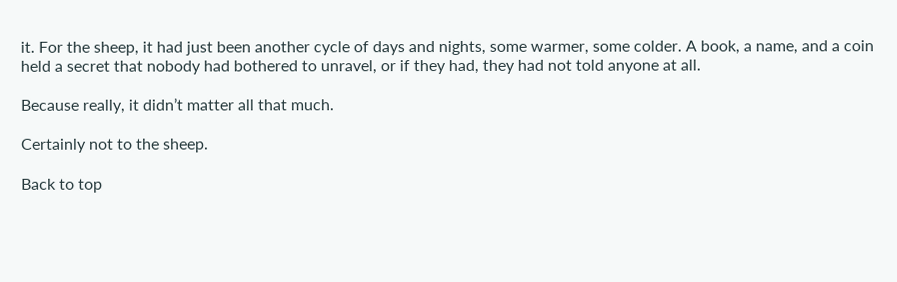it. For the sheep, it had just been another cycle of days and nights, some warmer, some colder. A book, a name, and a coin held a secret that nobody had bothered to unravel, or if they had, they had not told anyone at all.

Because really, it didn’t matter all that much.

Certainly not to the sheep.

Back to top